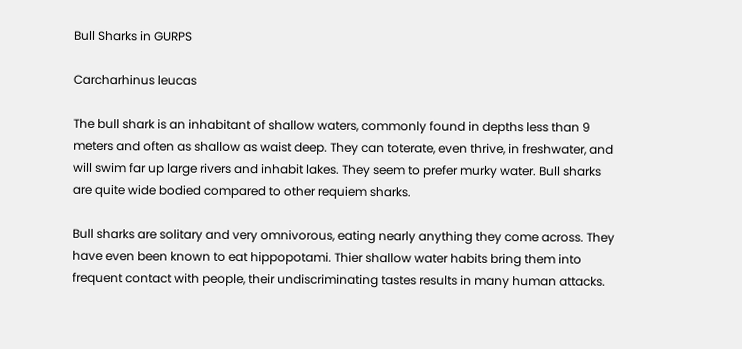Bull Sharks in GURPS

Carcharhinus leucas

The bull shark is an inhabitant of shallow waters, commonly found in depths less than 9 meters and often as shallow as waist deep. They can toterate, even thrive, in freshwater, and will swim far up large rivers and inhabit lakes. They seem to prefer murky water. Bull sharks are quite wide bodied compared to other requiem sharks.

Bull sharks are solitary and very omnivorous, eating nearly anything they come across. They have even been known to eat hippopotami. Thier shallow water habits bring them into frequent contact with people, their undiscriminating tastes results in many human attacks.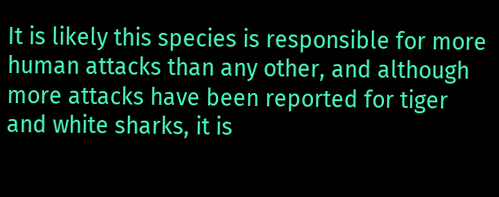It is likely this species is responsible for more human attacks than any other, and although more attacks have been reported for tiger and white sharks, it is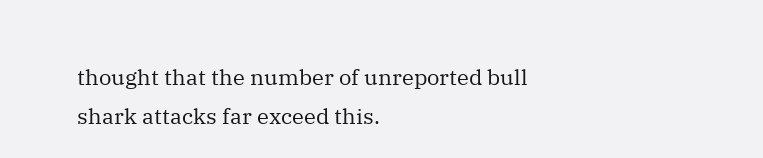thought that the number of unreported bull shark attacks far exceed this.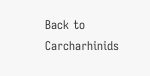Back to Carcharhinids